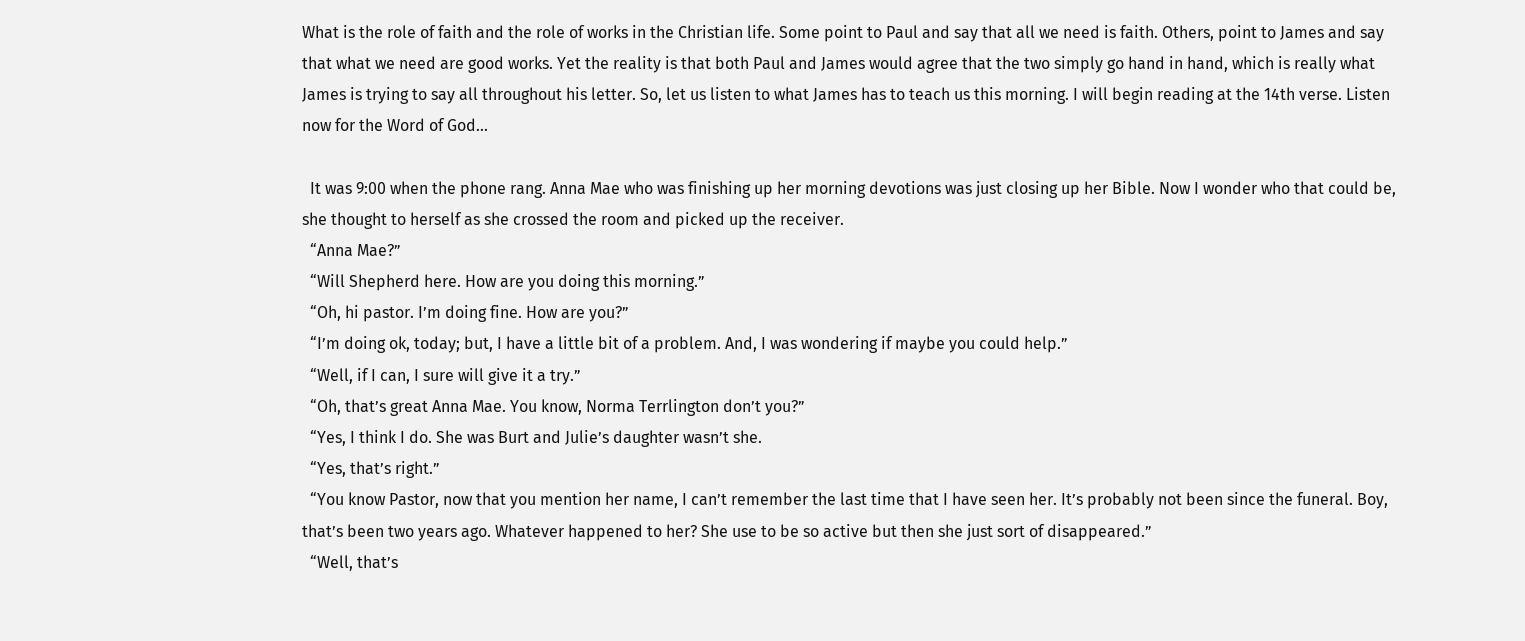What is the role of faith and the role of works in the Christian life. Some point to Paul and say that all we need is faith. Others, point to James and say that what we need are good works. Yet the reality is that both Paul and James would agree that the two simply go hand in hand, which is really what James is trying to say all throughout his letter. So, let us listen to what James has to teach us this morning. I will begin reading at the 14th verse. Listen now for the Word of God...

  It was 9:00 when the phone rang. Anna Mae who was finishing up her morning devotions was just closing up her Bible. Now I wonder who that could be, she thought to herself as she crossed the room and picked up the receiver.
  “Anna Mae?”
  “Will Shepherd here. How are you doing this morning.”
  “Oh, hi pastor. I’m doing fine. How are you?”
  “I’m doing ok, today; but, I have a little bit of a problem. And, I was wondering if maybe you could help.”
  “Well, if I can, I sure will give it a try.”
  “Oh, that’s great Anna Mae. You know, Norma Terrlington don’t you?”
  “Yes, I think I do. She was Burt and Julie’s daughter wasn’t she.
  “Yes, that’s right.”
  “You know Pastor, now that you mention her name, I can’t remember the last time that I have seen her. It’s probably not been since the funeral. Boy, that’s been two years ago. Whatever happened to her? She use to be so active but then she just sort of disappeared.”
  “Well, that’s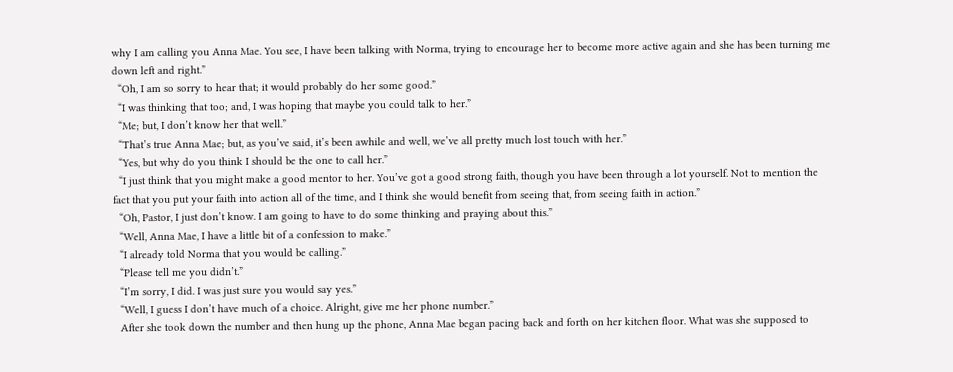why I am calling you Anna Mae. You see, I have been talking with Norma, trying to encourage her to become more active again and she has been turning me down left and right.”
  “Oh, I am so sorry to hear that; it would probably do her some good.”
  “I was thinking that too; and, I was hoping that maybe you could talk to her.”
  “Me; but, I don’t know her that well.”
  “That’s true Anna Mae; but, as you’ve said, it’s been awhile and well, we’ve all pretty much lost touch with her.”
  “Yes, but why do you think I should be the one to call her.”
  “I just think that you might make a good mentor to her. You’ve got a good strong faith, though you have been through a lot yourself. Not to mention the fact that you put your faith into action all of the time, and I think she would benefit from seeing that, from seeing faith in action.”
  “Oh, Pastor, I just don’t know. I am going to have to do some thinking and praying about this.”
  “Well, Anna Mae, I have a little bit of a confession to make.”
  “I already told Norma that you would be calling.”
  “Please tell me you didn’t.”
  “I’m sorry, I did. I was just sure you would say yes.”
  “Well, I guess I don’t have much of a choice. Alright, give me her phone number.”
  After she took down the number and then hung up the phone, Anna Mae began pacing back and forth on her kitchen floor. What was she supposed to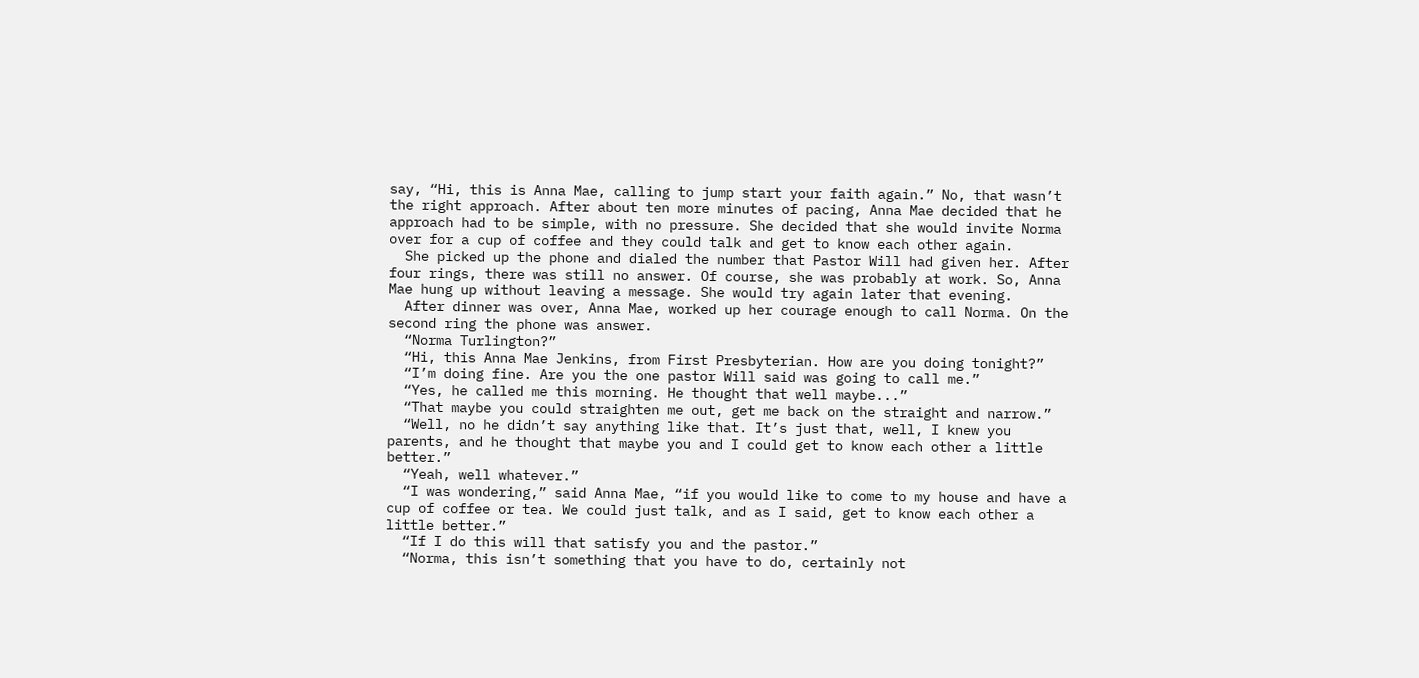say, “Hi, this is Anna Mae, calling to jump start your faith again.” No, that wasn’t the right approach. After about ten more minutes of pacing, Anna Mae decided that he approach had to be simple, with no pressure. She decided that she would invite Norma over for a cup of coffee and they could talk and get to know each other again.
  She picked up the phone and dialed the number that Pastor Will had given her. After four rings, there was still no answer. Of course, she was probably at work. So, Anna Mae hung up without leaving a message. She would try again later that evening.
  After dinner was over, Anna Mae, worked up her courage enough to call Norma. On the second ring the phone was answer.
  “Norma Turlington?”
  “Hi, this Anna Mae Jenkins, from First Presbyterian. How are you doing tonight?”
  “I’m doing fine. Are you the one pastor Will said was going to call me.”
  “Yes, he called me this morning. He thought that well maybe...”
  “That maybe you could straighten me out, get me back on the straight and narrow.”
  “Well, no he didn’t say anything like that. It’s just that, well, I knew you parents, and he thought that maybe you and I could get to know each other a little better.”
  “Yeah, well whatever.”
  “I was wondering,” said Anna Mae, “if you would like to come to my house and have a cup of coffee or tea. We could just talk, and as I said, get to know each other a little better.”
  “If I do this will that satisfy you and the pastor.”
  “Norma, this isn’t something that you have to do, certainly not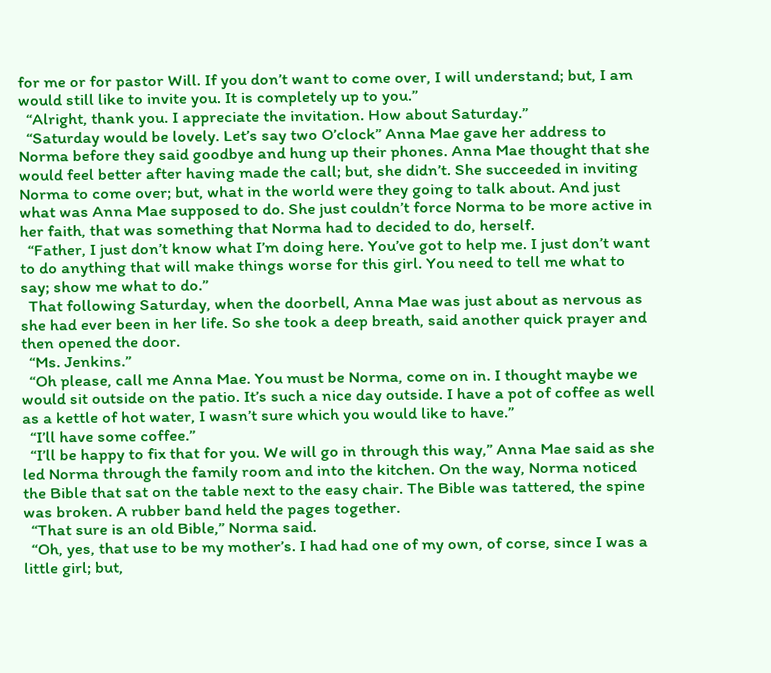for me or for pastor Will. If you don’t want to come over, I will understand; but, I am would still like to invite you. It is completely up to you.”
  “Alright, thank you. I appreciate the invitation. How about Saturday.”
  “Saturday would be lovely. Let’s say two O’clock” Anna Mae gave her address to Norma before they said goodbye and hung up their phones. Anna Mae thought that she would feel better after having made the call; but, she didn’t. She succeeded in inviting Norma to come over; but, what in the world were they going to talk about. And just what was Anna Mae supposed to do. She just couldn’t force Norma to be more active in her faith, that was something that Norma had to decided to do, herself.
  “Father, I just don’t know what I’m doing here. You’ve got to help me. I just don’t want to do anything that will make things worse for this girl. You need to tell me what to say; show me what to do.”
  That following Saturday, when the doorbell, Anna Mae was just about as nervous as she had ever been in her life. So she took a deep breath, said another quick prayer and then opened the door.
  “Ms. Jenkins.”
  “Oh please, call me Anna Mae. You must be Norma, come on in. I thought maybe we would sit outside on the patio. It’s such a nice day outside. I have a pot of coffee as well as a kettle of hot water, I wasn’t sure which you would like to have.”
  “I’ll have some coffee.”
  “I’ll be happy to fix that for you. We will go in through this way,” Anna Mae said as she led Norma through the family room and into the kitchen. On the way, Norma noticed the Bible that sat on the table next to the easy chair. The Bible was tattered, the spine was broken. A rubber band held the pages together.
  “That sure is an old Bible,” Norma said.
  “Oh, yes, that use to be my mother’s. I had had one of my own, of corse, since I was a little girl; but,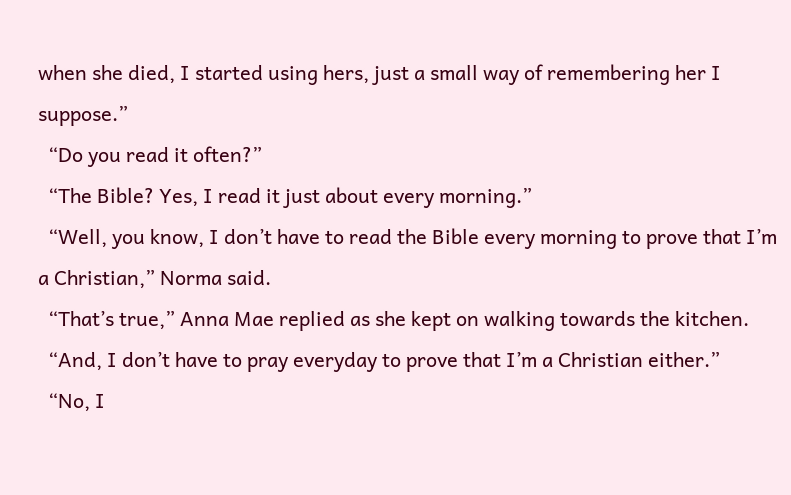when she died, I started using hers, just a small way of remembering her I suppose.”
  “Do you read it often?”
  “The Bible? Yes, I read it just about every morning.”
  “Well, you know, I don’t have to read the Bible every morning to prove that I’m a Christian,” Norma said.
  “That’s true,” Anna Mae replied as she kept on walking towards the kitchen.
  “And, I don’t have to pray everyday to prove that I’m a Christian either.”
  “No, I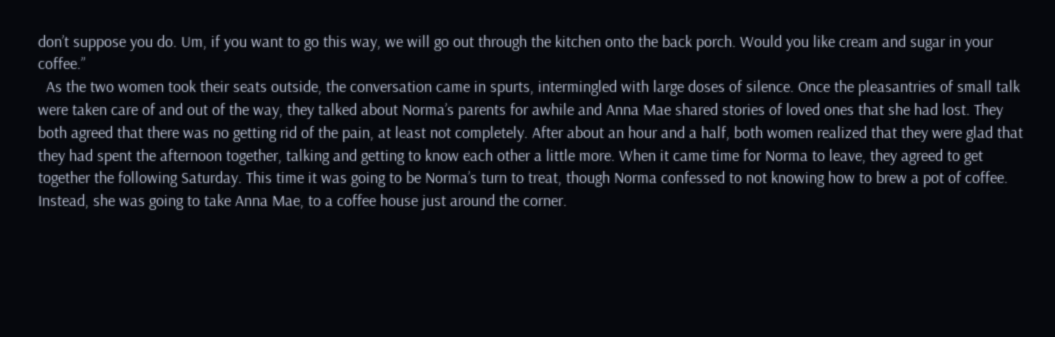don’t suppose you do. Um, if you want to go this way, we will go out through the kitchen onto the back porch. Would you like cream and sugar in your coffee.”
  As the two women took their seats outside, the conversation came in spurts, intermingled with large doses of silence. Once the pleasantries of small talk were taken care of and out of the way, they talked about Norma’s parents for awhile and Anna Mae shared stories of loved ones that she had lost. They both agreed that there was no getting rid of the pain, at least not completely. After about an hour and a half, both women realized that they were glad that they had spent the afternoon together, talking and getting to know each other a little more. When it came time for Norma to leave, they agreed to get together the following Saturday. This time it was going to be Norma’s turn to treat, though Norma confessed to not knowing how to brew a pot of coffee. Instead, she was going to take Anna Mae, to a coffee house just around the corner.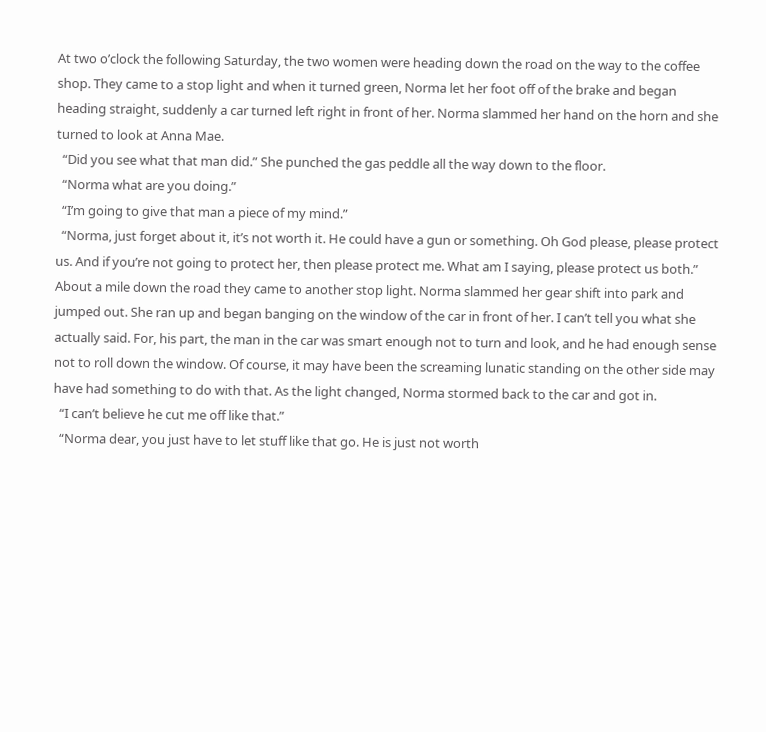At two o’clock the following Saturday, the two women were heading down the road on the way to the coffee shop. They came to a stop light and when it turned green, Norma let her foot off of the brake and began heading straight, suddenly a car turned left right in front of her. Norma slammed her hand on the horn and she turned to look at Anna Mae.
  “Did you see what that man did.” She punched the gas peddle all the way down to the floor.
  “Norma what are you doing.”
  “I’m going to give that man a piece of my mind.”
  “Norma, just forget about it, it’s not worth it. He could have a gun or something. Oh God please, please protect us. And if you’re not going to protect her, then please protect me. What am I saying, please protect us both.” About a mile down the road they came to another stop light. Norma slammed her gear shift into park and jumped out. She ran up and began banging on the window of the car in front of her. I can’t tell you what she actually said. For, his part, the man in the car was smart enough not to turn and look, and he had enough sense not to roll down the window. Of course, it may have been the screaming lunatic standing on the other side may have had something to do with that. As the light changed, Norma stormed back to the car and got in.
  “I can’t believe he cut me off like that.”
  “Norma dear, you just have to let stuff like that go. He is just not worth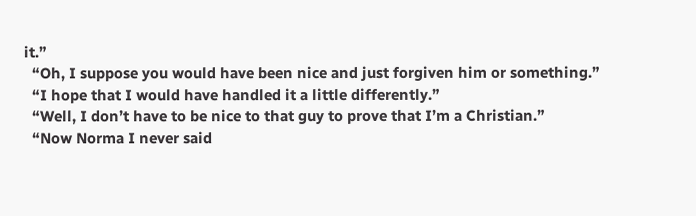it.”
  “Oh, I suppose you would have been nice and just forgiven him or something.”
  “I hope that I would have handled it a little differently.”
  “Well, I don’t have to be nice to that guy to prove that I’m a Christian.”
  “Now Norma I never said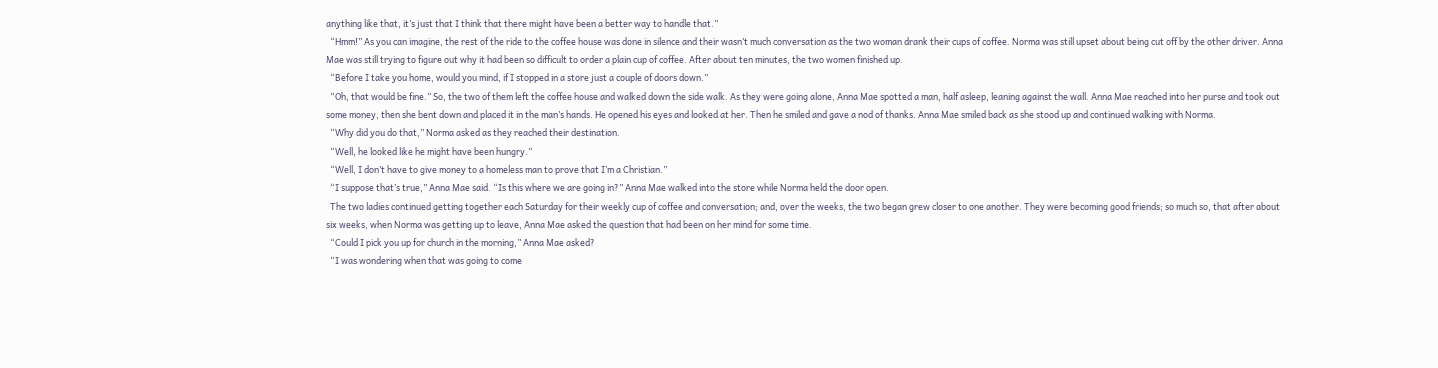anything like that, it’s just that I think that there might have been a better way to handle that.”
  “Hmm!” As you can imagine, the rest of the ride to the coffee house was done in silence and their wasn’t much conversation as the two woman drank their cups of coffee. Norma was still upset about being cut off by the other driver. Anna Mae was still trying to figure out why it had been so difficult to order a plain cup of coffee. After about ten minutes, the two women finished up.
  “Before I take you home, would you mind, if I stopped in a store just a couple of doors down.”
  “Oh, that would be fine.” So, the two of them left the coffee house and walked down the side walk. As they were going alone, Anna Mae spotted a man, half asleep, leaning against the wall. Anna Mae reached into her purse and took out some money, then she bent down and placed it in the man’s hands. He opened his eyes and looked at her. Then he smiled and gave a nod of thanks. Anna Mae smiled back as she stood up and continued walking with Norma.
  “Why did you do that,” Norma asked as they reached their destination.
  “Well, he looked like he might have been hungry.”
  “Well, I don’t have to give money to a homeless man to prove that I’m a Christian.”
  “I suppose that’s true,” Anna Mae said. “Is this where we are going in?” Anna Mae walked into the store while Norma held the door open.
  The two ladies continued getting together each Saturday for their weekly cup of coffee and conversation; and, over the weeks, the two began grew closer to one another. They were becoming good friends; so much so, that after about six weeks, when Norma was getting up to leave, Anna Mae asked the question that had been on her mind for some time.
  “Could I pick you up for church in the morning,” Anna Mae asked?
  “I was wondering when that was going to come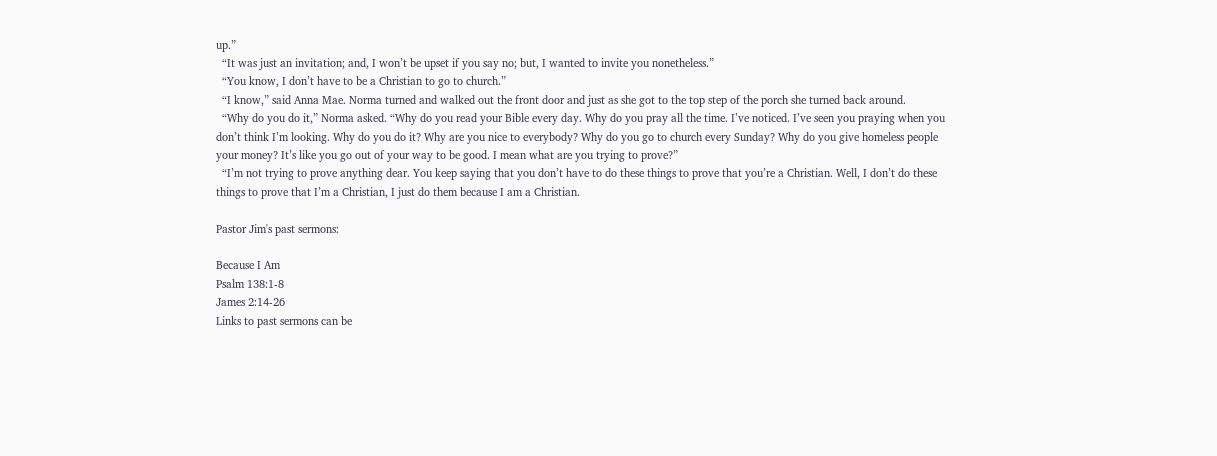up.”
  “It was just an invitation; and, I won’t be upset if you say no; but, I wanted to invite you nonetheless.”
  “You know, I don’t have to be a Christian to go to church.”
  “I know,” said Anna Mae. Norma turned and walked out the front door and just as she got to the top step of the porch she turned back around.
  “Why do you do it,” Norma asked. “Why do you read your Bible every day. Why do you pray all the time. I’ve noticed. I’ve seen you praying when you don’t think I’m looking. Why do you do it? Why are you nice to everybody? Why do you go to church every Sunday? Why do you give homeless people your money? It’s like you go out of your way to be good. I mean what are you trying to prove?”
  “I’m not trying to prove anything dear. You keep saying that you don’t have to do these things to prove that you’re a Christian. Well, I don’t do these things to prove that I’m a Christian, I just do them because I am a Christian.

Pastor Jim's past sermons:

Because I Am
Psalm 138:1-8
James 2:14-26
Links to past sermons can be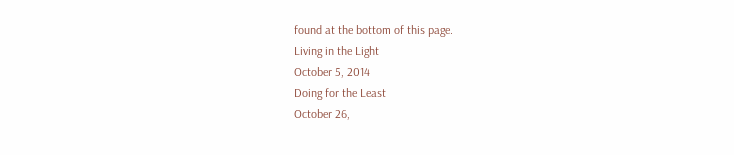found at the bottom of this page.
Living in the Light
October 5, 2014
Doing for the Least
October 26,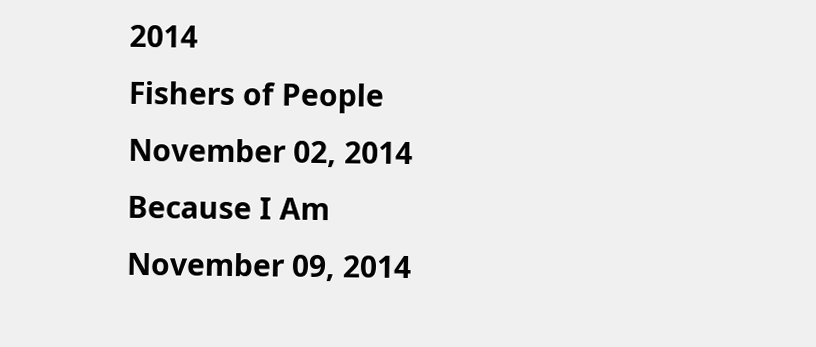2014
Fishers of People
November 02, 2014
Because I Am
November 09, 2014